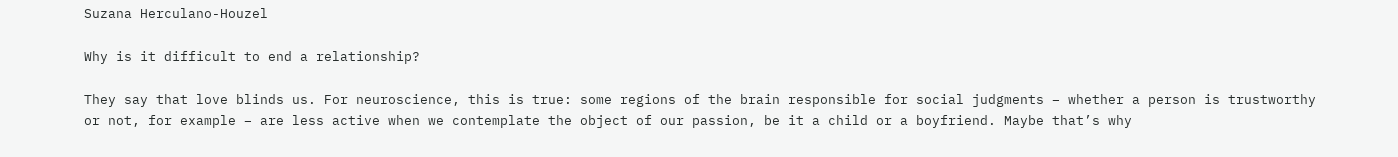Suzana Herculano-Houzel

Why is it difficult to end a relationship?

They say that love blinds us. For neuroscience, this is true: some regions of the brain responsible for social judgments – whether a person is trustworthy or not, for example – are less active when we contemplate the object of our passion, be it a child or a boyfriend. Maybe that’s why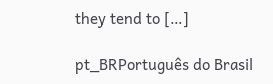they tend to […]

pt_BRPortuguês do Brasil